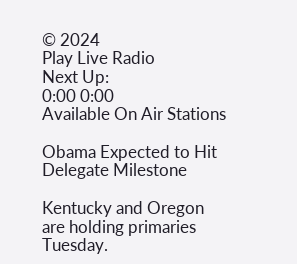© 2024
Play Live Radio
Next Up:
0:00 0:00
Available On Air Stations

Obama Expected to Hit Delegate Milestone

Kentucky and Oregon are holding primaries Tuesday.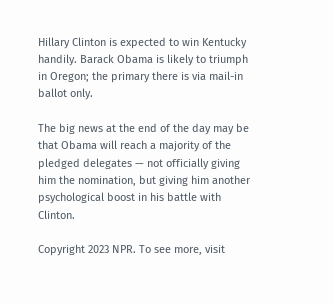Hillary Clinton is expected to win Kentucky handily. Barack Obama is likely to triumph in Oregon; the primary there is via mail-in ballot only.

The big news at the end of the day may be that Obama will reach a majority of the pledged delegates — not officially giving him the nomination, but giving him another psychological boost in his battle with Clinton.

Copyright 2023 NPR. To see more, visit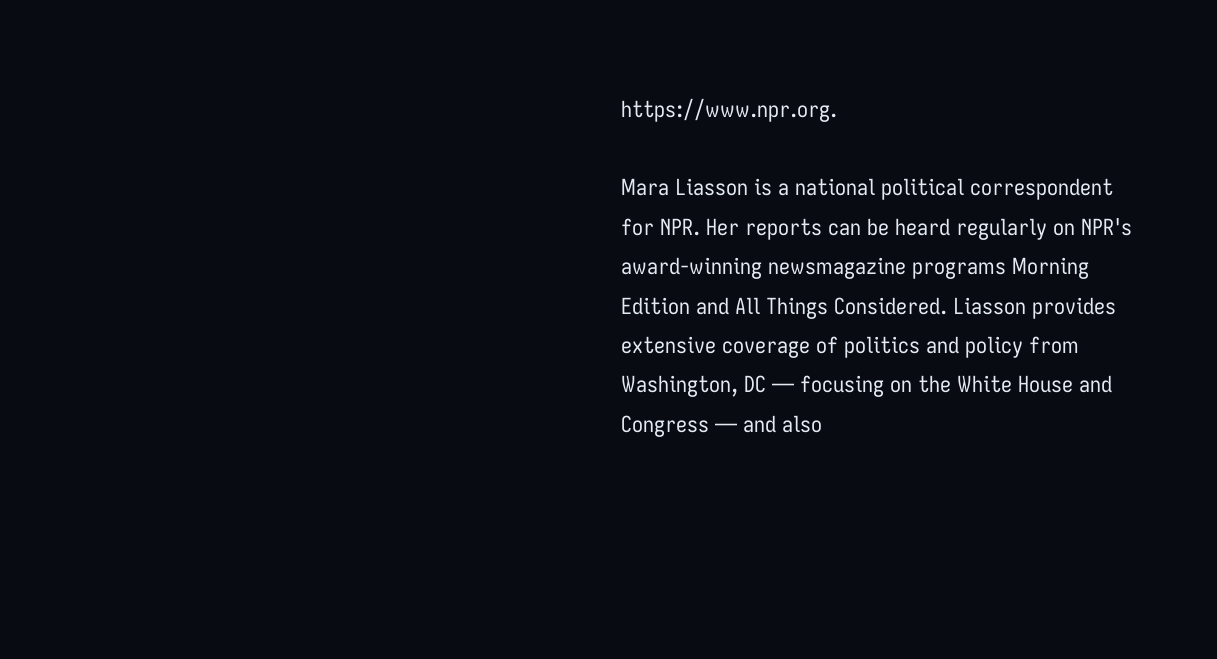https://www.npr.org.

Mara Liasson is a national political correspondent for NPR. Her reports can be heard regularly on NPR's award-winning newsmagazine programs Morning Edition and All Things Considered. Liasson provides extensive coverage of politics and policy from Washington, DC — focusing on the White House and Congress — and also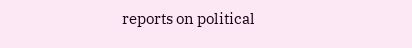reports on political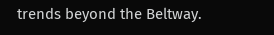trends beyond the Beltway.